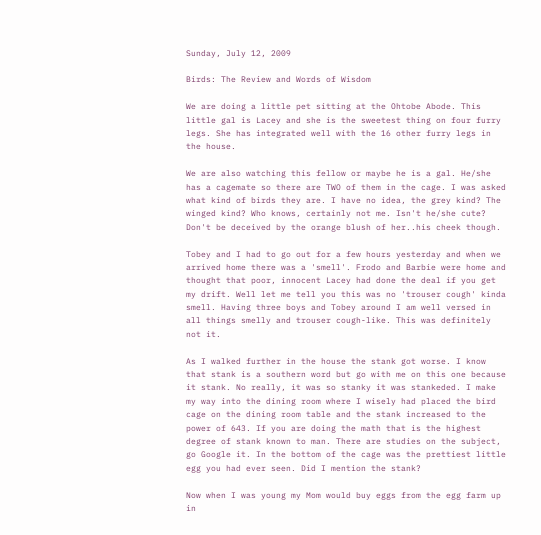Sunday, July 12, 2009

Birds: The Review and Words of Wisdom

We are doing a little pet sitting at the Ohtobe Abode. This little gal is Lacey and she is the sweetest thing on four furry legs. She has integrated well with the 16 other furry legs in the house.

We are also watching this fellow or maybe he is a gal. He/she has a cagemate so there are TWO of them in the cage. I was asked what kind of birds they are. I have no idea, the grey kind? The winged kind? Who knows, certainly not me. Isn't he/she cute? Don't be deceived by the orange blush of her..his cheek though.

Tobey and I had to go out for a few hours yesterday and when we arrived home there was a 'smell'. Frodo and Barbie were home and thought that poor, innocent Lacey had done the deal if you get my drift. Well let me tell you this was no 'trouser cough' kinda smell. Having three boys and Tobey around I am well versed in all things smelly and trouser cough-like. This was definitely not it.

As I walked further in the house the stank got worse. I know that stank is a southern word but go with me on this one because it stank. No really, it was so stanky it was stankeded. I make my way into the dining room where I wisely had placed the bird cage on the dining room table and the stank increased to the power of 643. If you are doing the math that is the highest degree of stank known to man. There are studies on the subject, go Google it. In the bottom of the cage was the prettiest little egg you had ever seen. Did I mention the stank?

Now when I was young my Mom would buy eggs from the egg farm up in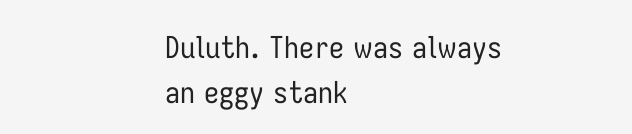Duluth. There was always an eggy stank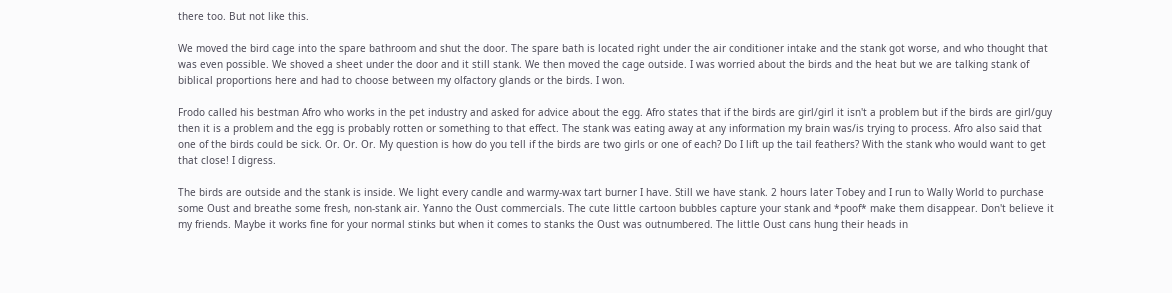there too. But not like this.

We moved the bird cage into the spare bathroom and shut the door. The spare bath is located right under the air conditioner intake and the stank got worse, and who thought that was even possible. We shoved a sheet under the door and it still stank. We then moved the cage outside. I was worried about the birds and the heat but we are talking stank of biblical proportions here and had to choose between my olfactory glands or the birds. I won.

Frodo called his bestman Afro who works in the pet industry and asked for advice about the egg. Afro states that if the birds are girl/girl it isn't a problem but if the birds are girl/guy then it is a problem and the egg is probably rotten or something to that effect. The stank was eating away at any information my brain was/is trying to process. Afro also said that one of the birds could be sick. Or. Or. Or. My question is how do you tell if the birds are two girls or one of each? Do I lift up the tail feathers? With the stank who would want to get that close! I digress.

The birds are outside and the stank is inside. We light every candle and warmy-wax tart burner I have. Still we have stank. 2 hours later Tobey and I run to Wally World to purchase some Oust and breathe some fresh, non-stank air. Yanno the Oust commercials. The cute little cartoon bubbles capture your stank and *poof* make them disappear. Don't believe it my friends. Maybe it works fine for your normal stinks but when it comes to stanks the Oust was outnumbered. The little Oust cans hung their heads in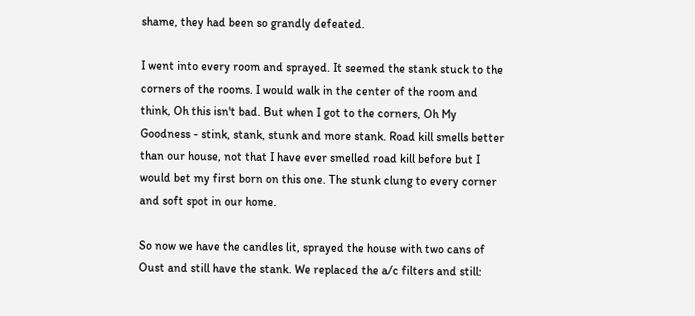shame, they had been so grandly defeated.

I went into every room and sprayed. It seemed the stank stuck to the corners of the rooms. I would walk in the center of the room and think, Oh this isn't bad. But when I got to the corners, Oh My Goodness - stink, stank, stunk and more stank. Road kill smells better than our house, not that I have ever smelled road kill before but I would bet my first born on this one. The stunk clung to every corner and soft spot in our home.

So now we have the candles lit, sprayed the house with two cans of Oust and still have the stank. We replaced the a/c filters and still: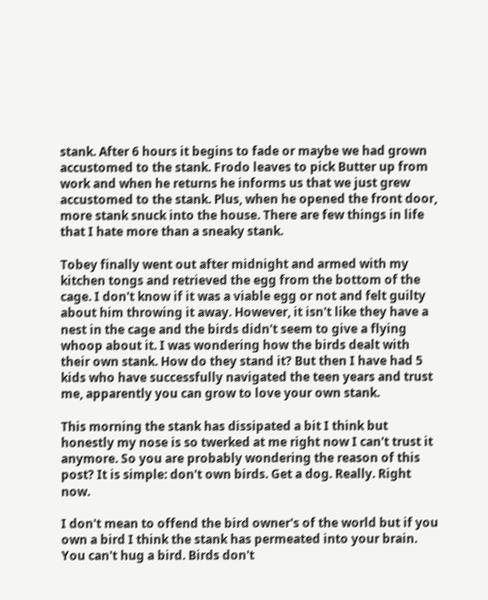stank. After 6 hours it begins to fade or maybe we had grown accustomed to the stank. Frodo leaves to pick Butter up from work and when he returns he informs us that we just grew accustomed to the stank. Plus, when he opened the front door, more stank snuck into the house. There are few things in life that I hate more than a sneaky stank.

Tobey finally went out after midnight and armed with my kitchen tongs and retrieved the egg from the bottom of the cage. I don't know if it was a viable egg or not and felt guilty about him throwing it away. However, it isn't like they have a nest in the cage and the birds didn't seem to give a flying whoop about it. I was wondering how the birds dealt with their own stank. How do they stand it? But then I have had 5 kids who have successfully navigated the teen years and trust me, apparently you can grow to love your own stank.

This morning the stank has dissipated a bit I think but honestly my nose is so twerked at me right now I can't trust it anymore. So you are probably wondering the reason of this post? It is simple: don't own birds. Get a dog. Really. Right now.

I don't mean to offend the bird owner's of the world but if you own a bird I think the stank has permeated into your brain. You can't hug a bird. Birds don't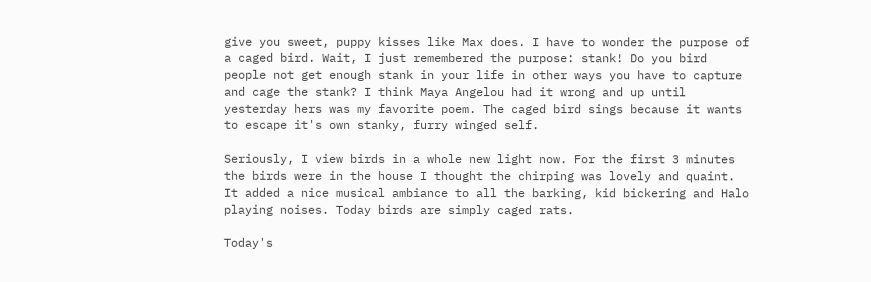give you sweet, puppy kisses like Max does. I have to wonder the purpose of a caged bird. Wait, I just remembered the purpose: stank! Do you bird people not get enough stank in your life in other ways you have to capture and cage the stank? I think Maya Angelou had it wrong and up until yesterday hers was my favorite poem. The caged bird sings because it wants to escape it's own stanky, furry winged self.

Seriously, I view birds in a whole new light now. For the first 3 minutes the birds were in the house I thought the chirping was lovely and quaint. It added a nice musical ambiance to all the barking, kid bickering and Halo playing noises. Today birds are simply caged rats.

Today's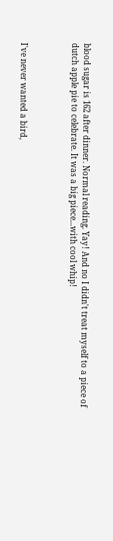blood sugar is 162 after dinner. Normal reading. Yay! And no I didn't treat myself to a piece of dutch apple pie to celebrate. It was a big piece...with cool whip!



I've never wanted a bird,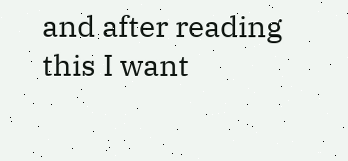and after reading this I want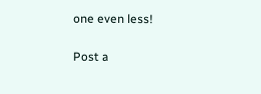one even less!

Post a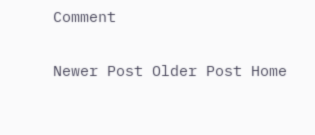Comment

Newer Post Older Post Home